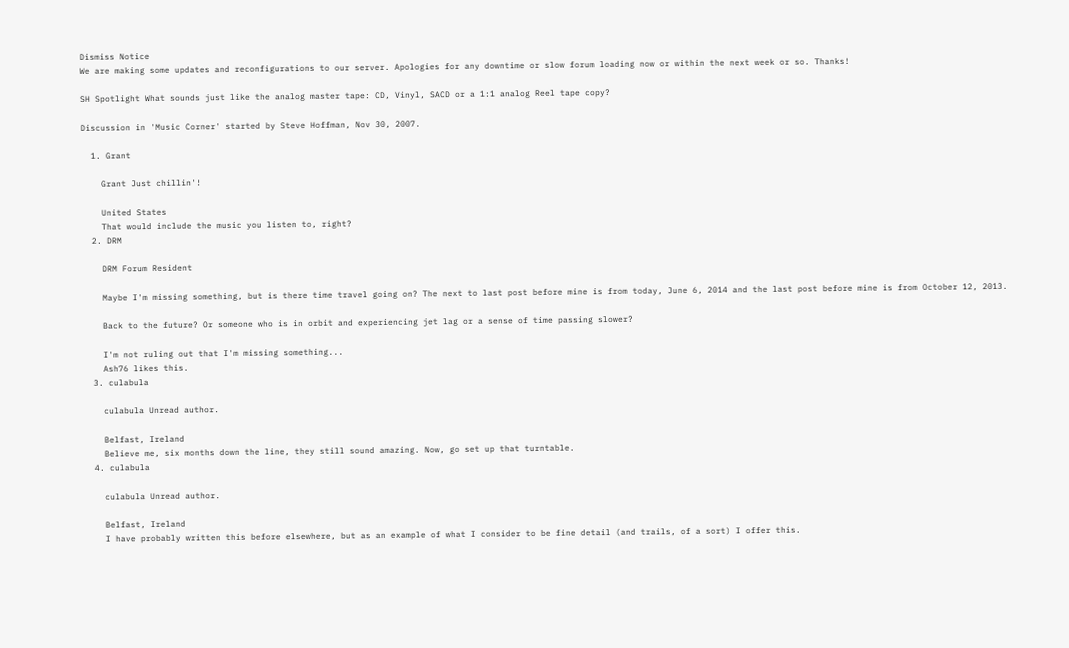Dismiss Notice
We are making some updates and reconfigurations to our server. Apologies for any downtime or slow forum loading now or within the next week or so. Thanks!

SH Spotlight What sounds just like the analog master tape: CD, Vinyl, SACD or a 1:1 analog Reel tape copy?

Discussion in 'Music Corner' started by Steve Hoffman, Nov 30, 2007.

  1. Grant

    Grant Just chillin'!

    United States
    That would include the music you listen to, right?
  2. DRM

    DRM Forum Resident

    Maybe I'm missing something, but is there time travel going on? The next to last post before mine is from today, June 6, 2014 and the last post before mine is from October 12, 2013.

    Back to the future? Or someone who is in orbit and experiencing jet lag or a sense of time passing slower?

    I'm not ruling out that I'm missing something...
    Ash76 likes this.
  3. culabula

    culabula Unread author.

    Belfast, Ireland
    Believe me, six months down the line, they still sound amazing. Now, go set up that turntable.
  4. culabula

    culabula Unread author.

    Belfast, Ireland
    I have probably written this before elsewhere, but as an example of what I consider to be fine detail (and trails, of a sort) I offer this.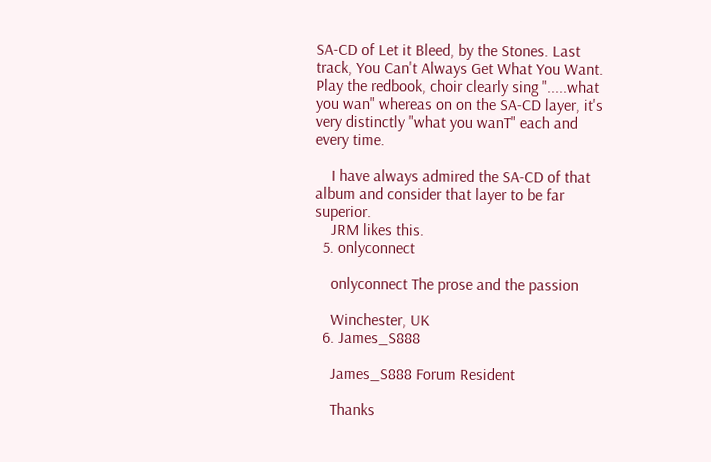SA-CD of Let it Bleed, by the Stones. Last track, You Can't Always Get What You Want. Play the redbook, choir clearly sing ".....what you wan" whereas on on the SA-CD layer, it's very distinctly "what you wanT" each and every time.

    I have always admired the SA-CD of that album and consider that layer to be far superior.
    JRM likes this.
  5. onlyconnect

    onlyconnect The prose and the passion

    Winchester, UK
  6. James_S888

    James_S888 Forum Resident

    Thanks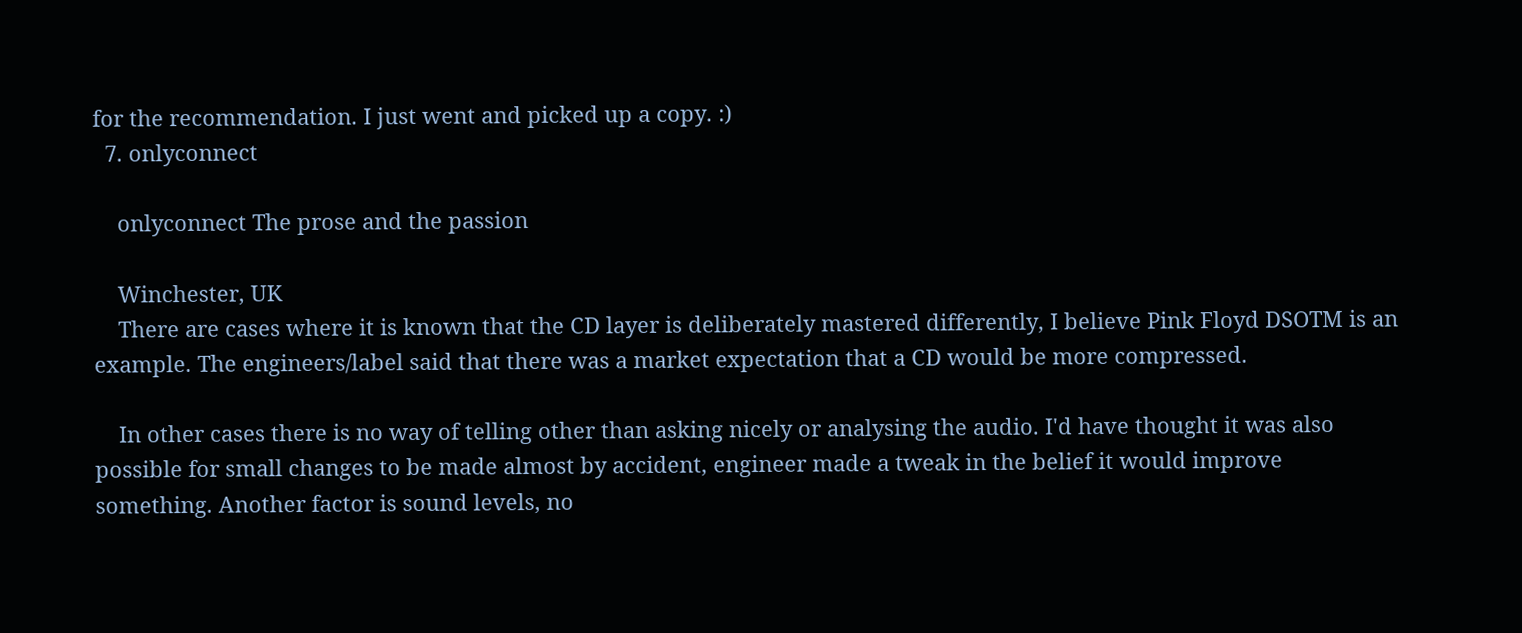for the recommendation. I just went and picked up a copy. :)
  7. onlyconnect

    onlyconnect The prose and the passion

    Winchester, UK
    There are cases where it is known that the CD layer is deliberately mastered differently, I believe Pink Floyd DSOTM is an example. The engineers/label said that there was a market expectation that a CD would be more compressed.

    In other cases there is no way of telling other than asking nicely or analysing the audio. I'd have thought it was also possible for small changes to be made almost by accident, engineer made a tweak in the belief it would improve something. Another factor is sound levels, no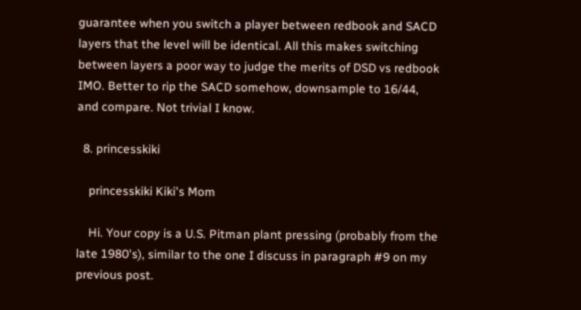guarantee when you switch a player between redbook and SACD layers that the level will be identical. All this makes switching between layers a poor way to judge the merits of DSD vs redbook IMO. Better to rip the SACD somehow, downsample to 16/44, and compare. Not trivial I know.

  8. princesskiki

    princesskiki Kiki's Mom

    Hi. Your copy is a U.S. Pitman plant pressing (probably from the late 1980's), similar to the one I discuss in paragraph #9 on my previous post.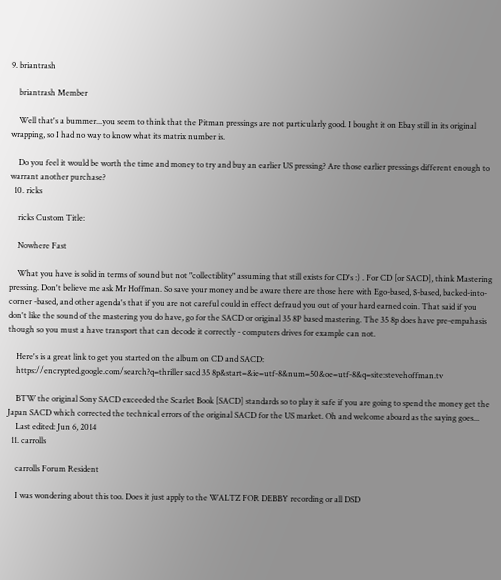9. briantrash

    briantrash Member

    Well that's a bummer...you seem to think that the Pitman pressings are not particularly good. I bought it on Ebay still in its original wrapping, so I had no way to know what its matrix number is.

    Do you feel it would be worth the time and money to try and buy an earlier US pressing? Are those earlier pressings different enough to warrant another purchase?
  10. ricks

    ricks Custom Title:

    Nowhere Fast

    What you have is solid in terms of sound but not "collectiblity" assuming that still exists for CD's :) . For CD [or SACD], think Mastering pressing. Don't believe me ask Mr Hoffman. So save your money and be aware there are those here with Ego-based, $-based, backed-into-corner -based, and other agenda's that if you are not careful could in effect defraud you out of your hard earned coin. That said if you don't like the sound of the mastering you do have, go for the SACD or original 35 8P based mastering. The 35 8p does have pre-empahasis though so you must a have transport that can decode it correctly - computers drives for example can not.

    Here's is a great link to get you started on the album on CD and SACD:
    https://encrypted.google.com/search?q=thriller sacd 35 8p&start=&ie=utf-8&num=50&oe=utf-8&q=site:stevehoffman.tv

    BTW the original Sony SACD exceeded the Scarlet Book [SACD] standards so to play it safe if you are going to spend the money get the Japan SACD which corrected the technical errors of the original SACD for the US market. Oh and welcome aboard as the saying goes...
    Last edited: Jun 6, 2014
  11. carrolls

    carrolls Forum Resident

    I was wondering about this too. Does it just apply to the WALTZ FOR DEBBY recording or all DSD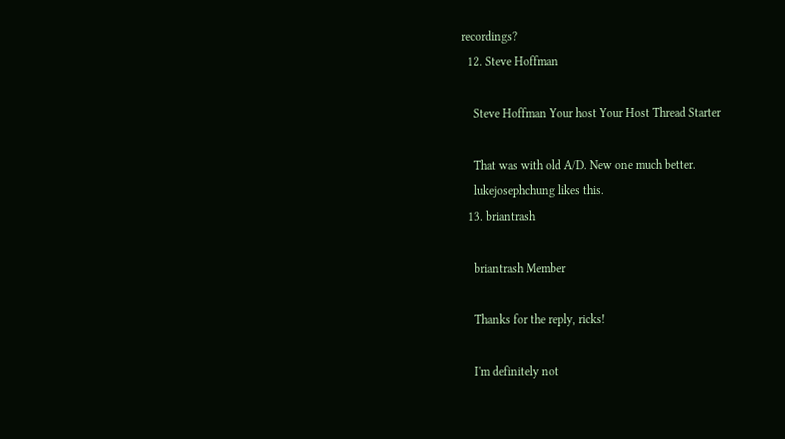recordings?
  12. Steve Hoffman

    Steve Hoffman Your host Your Host Thread Starter

    That was with old A/D. New one much better.
    lukejosephchung likes this.
  13. briantrash

    briantrash Member

    Thanks for the reply, ricks!

    I'm definitely not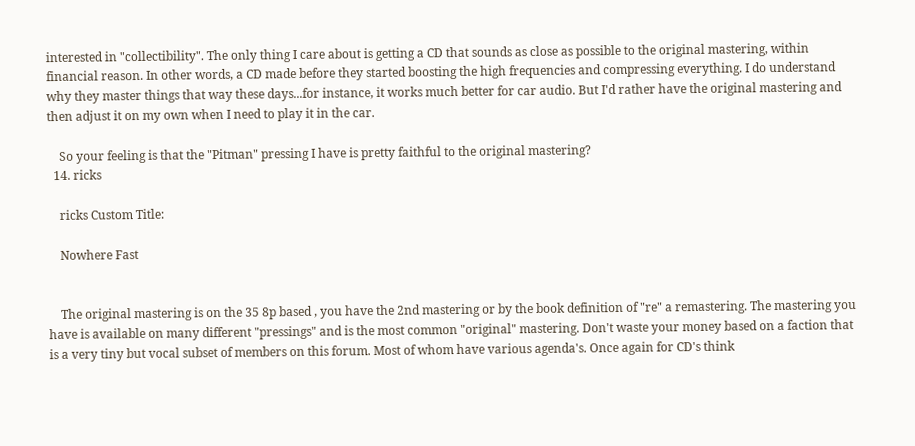interested in "collectibility". The only thing I care about is getting a CD that sounds as close as possible to the original mastering, within financial reason. In other words, a CD made before they started boosting the high frequencies and compressing everything. I do understand why they master things that way these days...for instance, it works much better for car audio. But I'd rather have the original mastering and then adjust it on my own when I need to play it in the car.

    So your feeling is that the "Pitman" pressing I have is pretty faithful to the original mastering?
  14. ricks

    ricks Custom Title:

    Nowhere Fast


    The original mastering is on the 35 8p based , you have the 2nd mastering or by the book definition of "re" a remastering. The mastering you have is available on many different "pressings" and is the most common "original" mastering. Don't waste your money based on a faction that is a very tiny but vocal subset of members on this forum. Most of whom have various agenda's. Once again for CD's think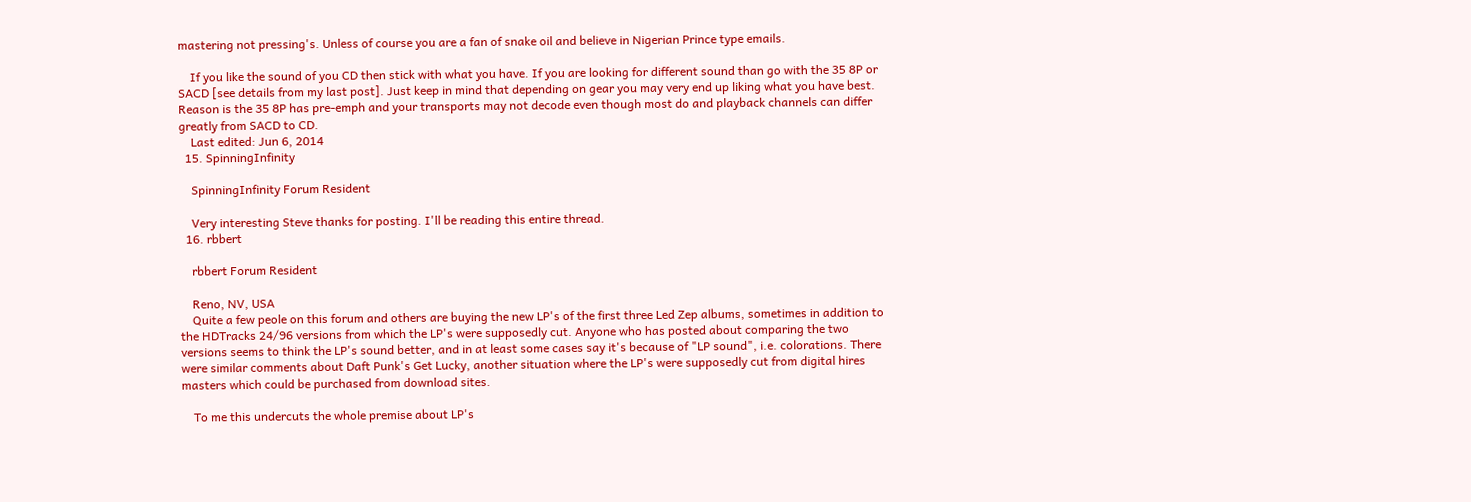mastering not pressing's. Unless of course you are a fan of snake oil and believe in Nigerian Prince type emails.

    If you like the sound of you CD then stick with what you have. If you are looking for different sound than go with the 35 8P or SACD [see details from my last post]. Just keep in mind that depending on gear you may very end up liking what you have best. Reason is the 35 8P has pre-emph and your transports may not decode even though most do and playback channels can differ greatly from SACD to CD.
    Last edited: Jun 6, 2014
  15. SpinningInfinity

    SpinningInfinity Forum Resident

    Very interesting Steve thanks for posting. I'll be reading this entire thread.
  16. rbbert

    rbbert Forum Resident

    Reno, NV, USA
    Quite a few peole on this forum and others are buying the new LP's of the first three Led Zep albums, sometimes in addition to the HDTracks 24/96 versions from which the LP's were supposedly cut. Anyone who has posted about comparing the two versions seems to think the LP's sound better, and in at least some cases say it's because of "LP sound", i.e. colorations. There were similar comments about Daft Punk's Get Lucky, another situation where the LP's were supposedly cut from digital hires masters which could be purchased from download sites.

    To me this undercuts the whole premise about LP's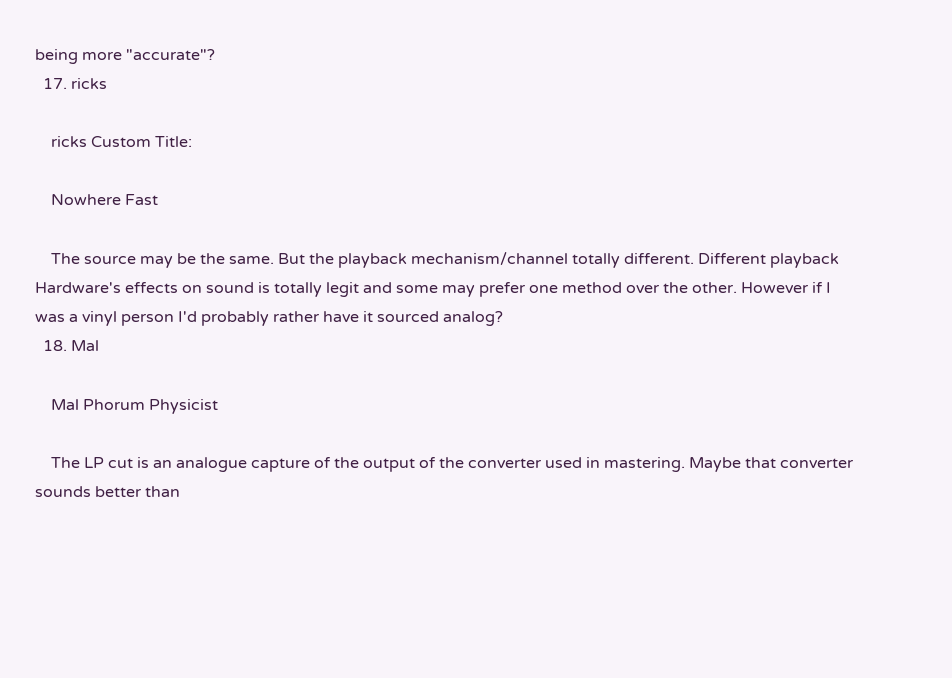being more "accurate"?
  17. ricks

    ricks Custom Title:

    Nowhere Fast

    The source may be the same. But the playback mechanism/channel totally different. Different playback Hardware's effects on sound is totally legit and some may prefer one method over the other. However if I was a vinyl person I'd probably rather have it sourced analog?
  18. Mal

    Mal Phorum Physicist

    The LP cut is an analogue capture of the output of the converter used in mastering. Maybe that converter sounds better than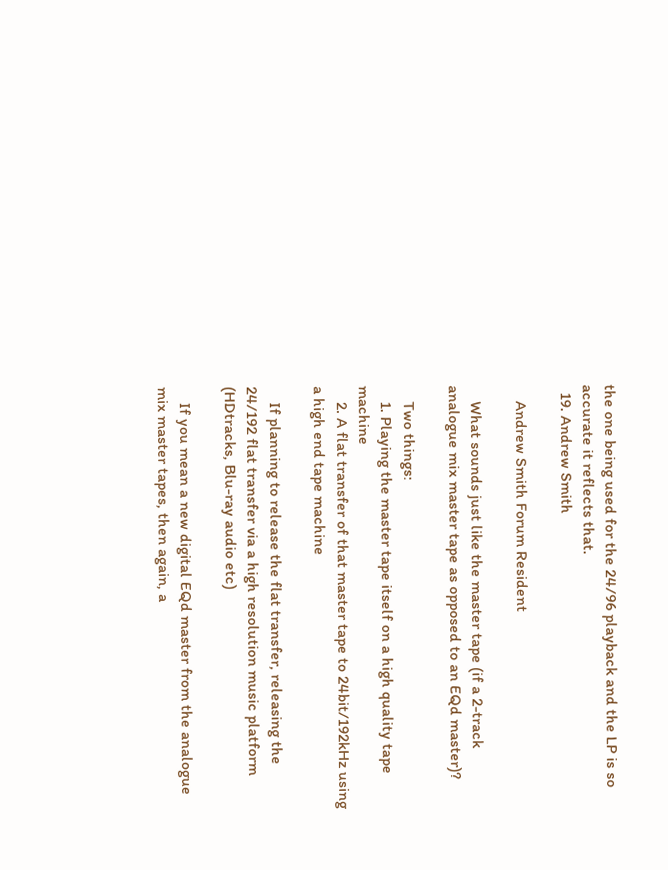the one being used for the 24/96 playback and the LP is so accurate it reflects that.
  19. Andrew Smith

    Andrew Smith Forum Resident

    What sounds just like the master tape (if a 2-track analogue mix master tape as opposed to an EQd master)?

    Two things:
    1. Playing the master tape itself on a high quality tape machine
    2. A flat transfer of that master tape to 24bit/192kHz using a high end tape machine

    If planning to release the flat transfer, releasing the 24/192 flat transfer via a high resolution music platform (HDtracks, Blu-ray audio etc)

    If you mean a new digital EQd master from the analogue mix master tapes, then again, a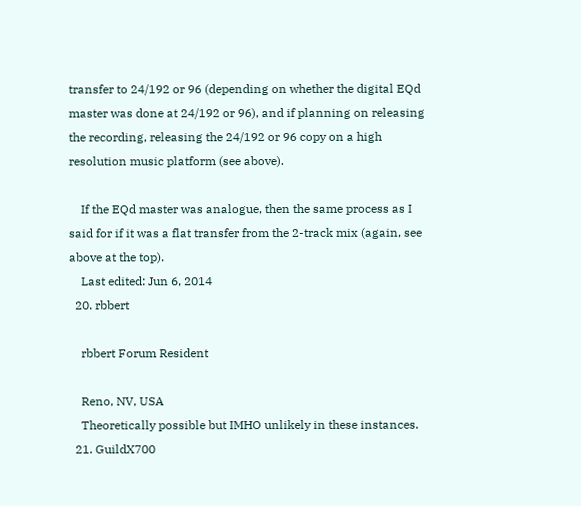transfer to 24/192 or 96 (depending on whether the digital EQd master was done at 24/192 or 96), and if planning on releasing the recording, releasing the 24/192 or 96 copy on a high resolution music platform (see above).

    If the EQd master was analogue, then the same process as I said for if it was a flat transfer from the 2-track mix (again, see above at the top).
    Last edited: Jun 6, 2014
  20. rbbert

    rbbert Forum Resident

    Reno, NV, USA
    Theoretically possible but IMHO unlikely in these instances.
  21. GuildX700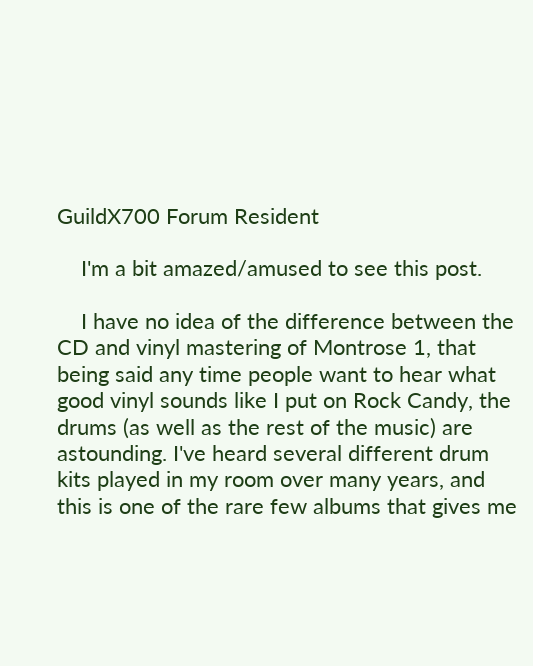GuildX700 Forum Resident

    I'm a bit amazed/amused to see this post.

    I have no idea of the difference between the CD and vinyl mastering of Montrose 1, that being said any time people want to hear what good vinyl sounds like I put on Rock Candy, the drums (as well as the rest of the music) are astounding. I've heard several different drum kits played in my room over many years, and this is one of the rare few albums that gives me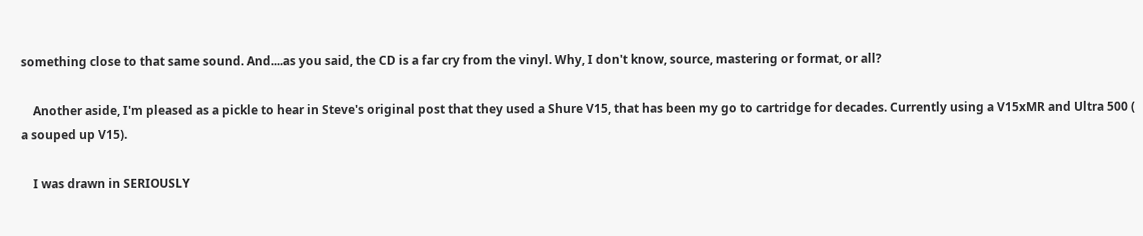something close to that same sound. And....as you said, the CD is a far cry from the vinyl. Why, I don't know, source, mastering or format, or all?

    Another aside, I'm pleased as a pickle to hear in Steve's original post that they used a Shure V15, that has been my go to cartridge for decades. Currently using a V15xMR and Ultra 500 ( a souped up V15).

    I was drawn in SERIOUSLY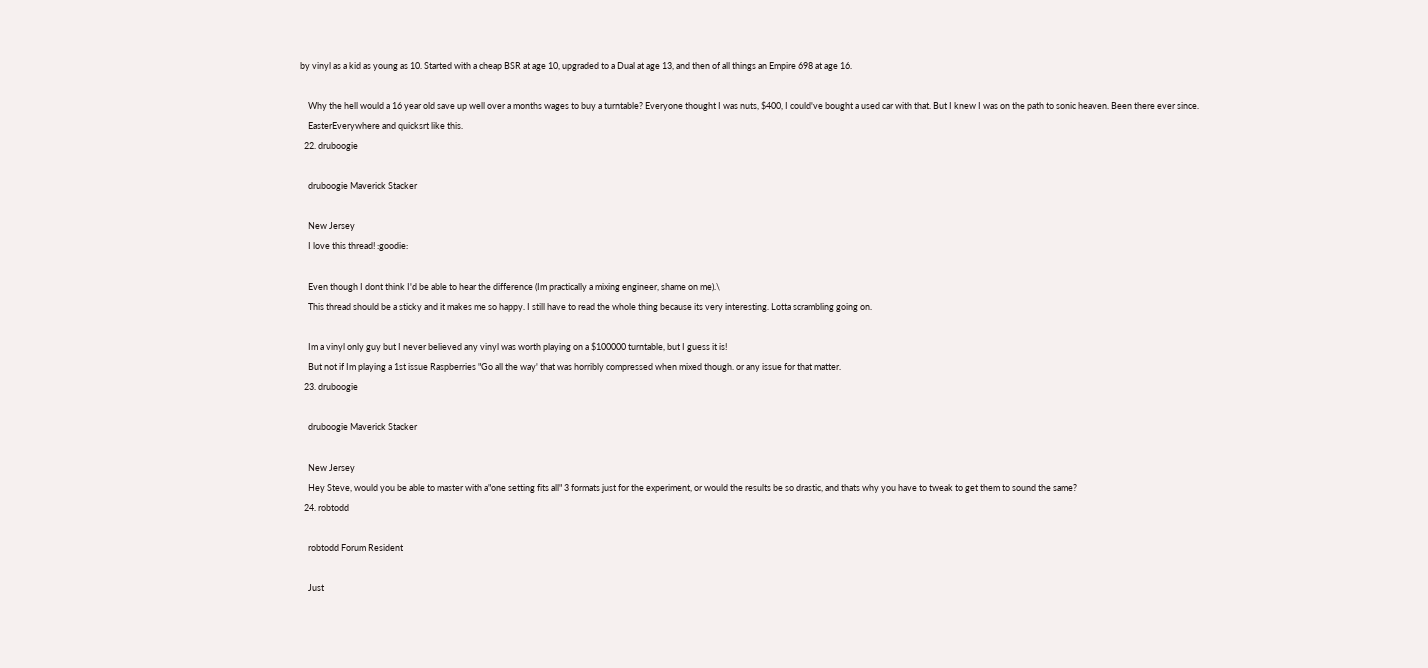by vinyl as a kid as young as 10. Started with a cheap BSR at age 10, upgraded to a Dual at age 13, and then of all things an Empire 698 at age 16.

    Why the hell would a 16 year old save up well over a months wages to buy a turntable? Everyone thought I was nuts, $400, I could've bought a used car with that. But I knew I was on the path to sonic heaven. Been there ever since.
    EasterEverywhere and quicksrt like this.
  22. druboogie

    druboogie Maverick Stacker

    New Jersey
    I love this thread! :goodie:

    Even though I dont think I'd be able to hear the difference (Im practically a mixing engineer, shame on me).\
    This thread should be a sticky and it makes me so happy. I still have to read the whole thing because its very interesting. Lotta scrambling going on.

    Im a vinyl only guy but I never believed any vinyl was worth playing on a $100000 turntable, but I guess it is!
    But not if Im playing a 1st issue Raspberries "Go all the way' that was horribly compressed when mixed though. or any issue for that matter.
  23. druboogie

    druboogie Maverick Stacker

    New Jersey
    Hey Steve, would you be able to master with a"one setting fits all" 3 formats just for the experiment, or would the results be so drastic, and thats why you have to tweak to get them to sound the same?
  24. robtodd

    robtodd Forum Resident

    Just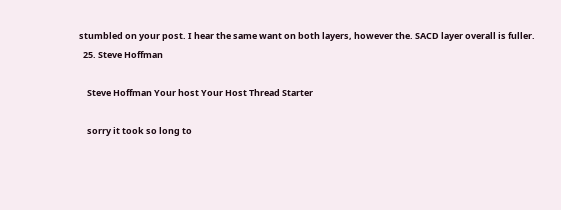stumbled on your post. I hear the same want on both layers, however the. SACD layer overall is fuller.
  25. Steve Hoffman

    Steve Hoffman Your host Your Host Thread Starter

    sorry it took so long to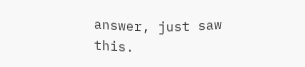answer, just saw this.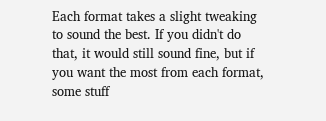Each format takes a slight tweaking to sound the best. If you didn't do that, it would still sound fine, but if you want the most from each format, some stuff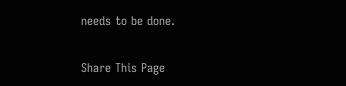needs to be done.

Share This Page